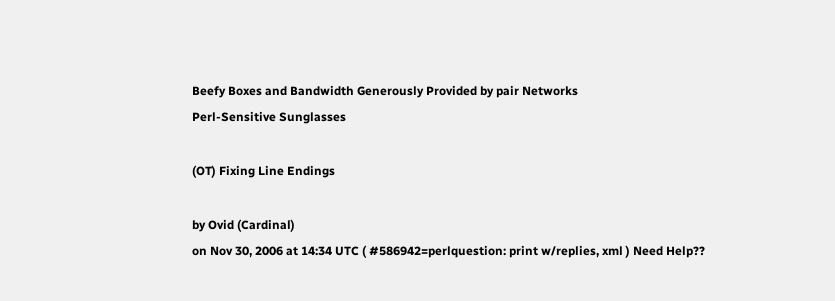Beefy Boxes and Bandwidth Generously Provided by pair Networks
Perl-Sensitive Sunglasses

(OT) Fixing Line Endings

by Ovid (Cardinal)
on Nov 30, 2006 at 14:34 UTC ( #586942=perlquestion: print w/replies, xml ) Need Help??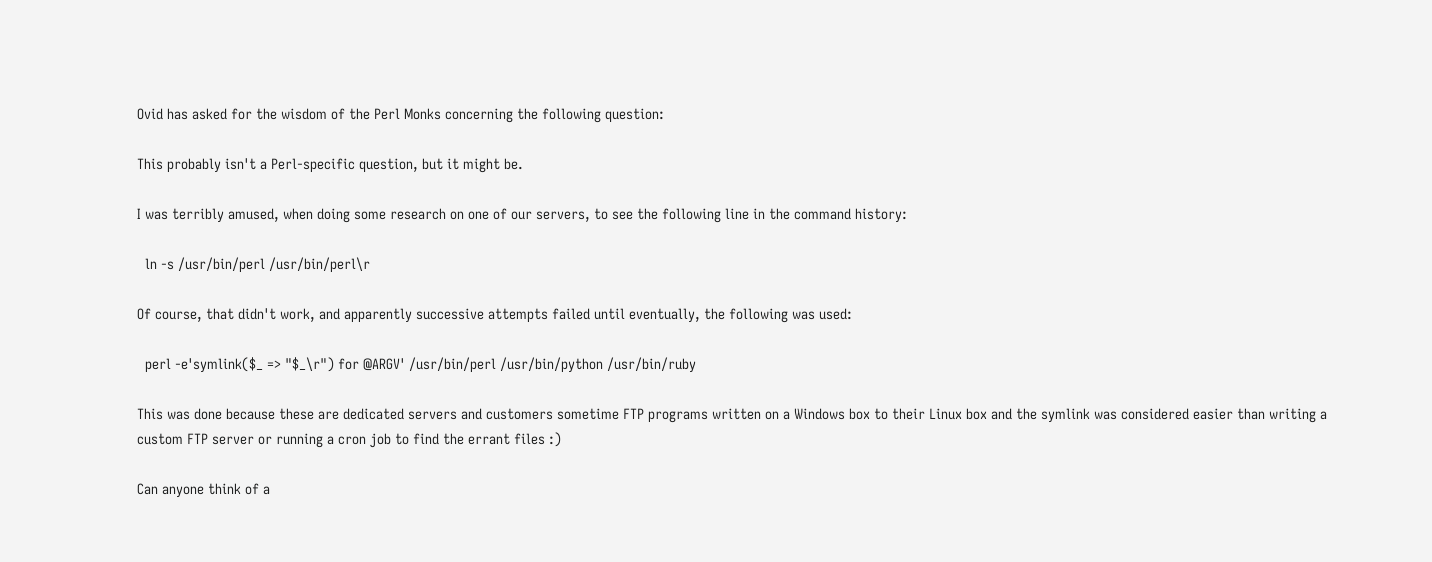Ovid has asked for the wisdom of the Perl Monks concerning the following question:

This probably isn't a Perl-specific question, but it might be.

I was terribly amused, when doing some research on one of our servers, to see the following line in the command history:

  ln -s /usr/bin/perl /usr/bin/perl\r

Of course, that didn't work, and apparently successive attempts failed until eventually, the following was used:

  perl -e'symlink($_ => "$_\r") for @ARGV' /usr/bin/perl /usr/bin/python /usr/bin/ruby

This was done because these are dedicated servers and customers sometime FTP programs written on a Windows box to their Linux box and the symlink was considered easier than writing a custom FTP server or running a cron job to find the errant files :)

Can anyone think of a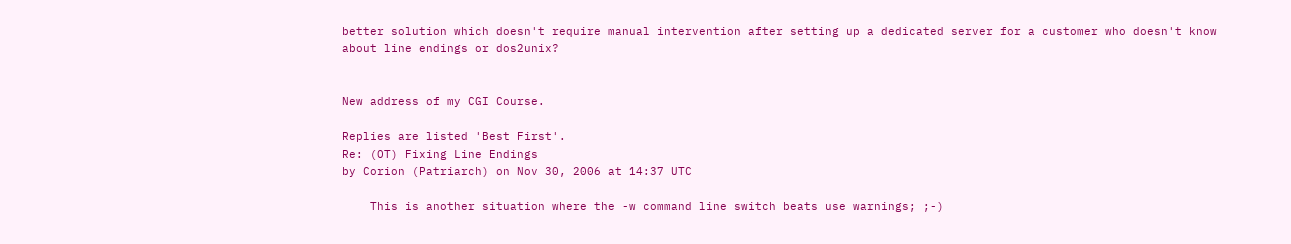better solution which doesn't require manual intervention after setting up a dedicated server for a customer who doesn't know about line endings or dos2unix?


New address of my CGI Course.

Replies are listed 'Best First'.
Re: (OT) Fixing Line Endings
by Corion (Patriarch) on Nov 30, 2006 at 14:37 UTC

    This is another situation where the -w command line switch beats use warnings; ;-)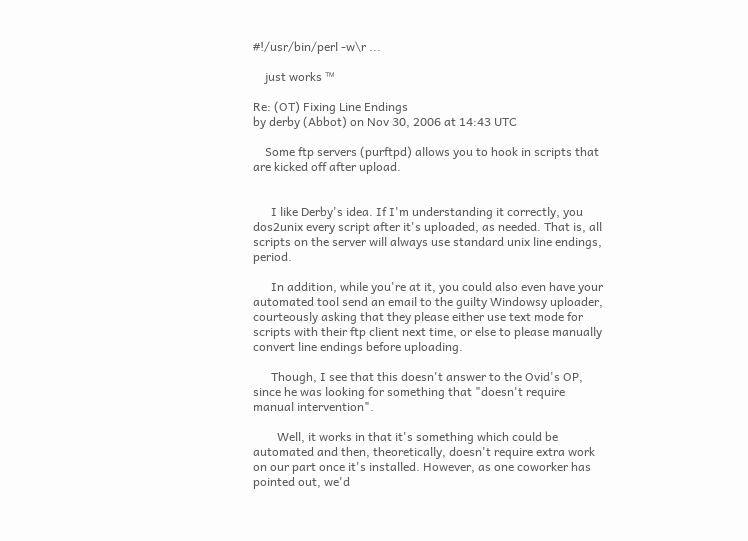#!/usr/bin/perl -w\r ...

    just works ™

Re: (OT) Fixing Line Endings
by derby (Abbot) on Nov 30, 2006 at 14:43 UTC

    Some ftp servers (purftpd) allows you to hook in scripts that are kicked off after upload.


      I like Derby's idea. If I'm understanding it correctly, you dos2unix every script after it's uploaded, as needed. That is, all scripts on the server will always use standard unix line endings, period.

      In addition, while you're at it, you could also even have your automated tool send an email to the guilty Windowsy uploader, courteously asking that they please either use text mode for scripts with their ftp client next time, or else to please manually convert line endings before uploading.

      Though, I see that this doesn't answer to the Ovid's OP, since he was looking for something that "doesn't require manual intervention".

        Well, it works in that it's something which could be automated and then, theoretically, doesn't require extra work on our part once it's installed. However, as one coworker has pointed out, we'd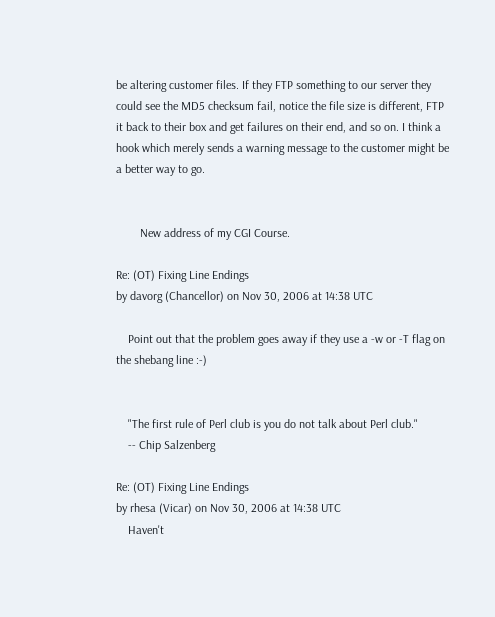be altering customer files. If they FTP something to our server they could see the MD5 checksum fail, notice the file size is different, FTP it back to their box and get failures on their end, and so on. I think a hook which merely sends a warning message to the customer might be a better way to go.


        New address of my CGI Course.

Re: (OT) Fixing Line Endings
by davorg (Chancellor) on Nov 30, 2006 at 14:38 UTC

    Point out that the problem goes away if they use a -w or -T flag on the shebang line :-)


    "The first rule of Perl club is you do not talk about Perl club."
    -- Chip Salzenberg

Re: (OT) Fixing Line Endings
by rhesa (Vicar) on Nov 30, 2006 at 14:38 UTC
    Haven't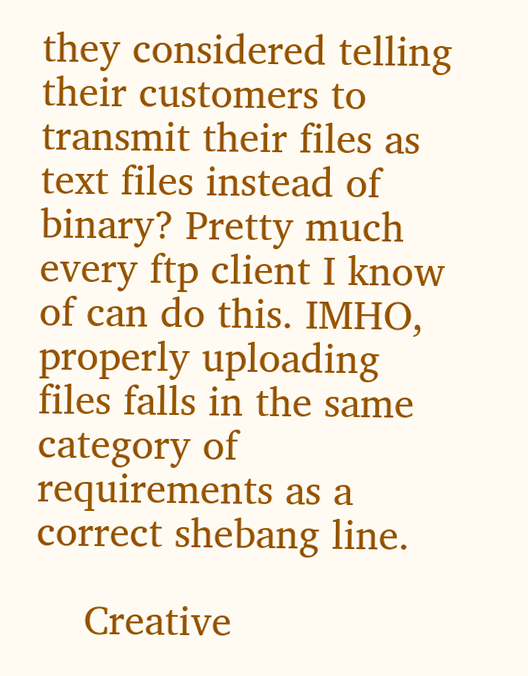they considered telling their customers to transmit their files as text files instead of binary? Pretty much every ftp client I know of can do this. IMHO, properly uploading files falls in the same category of requirements as a correct shebang line.

    Creative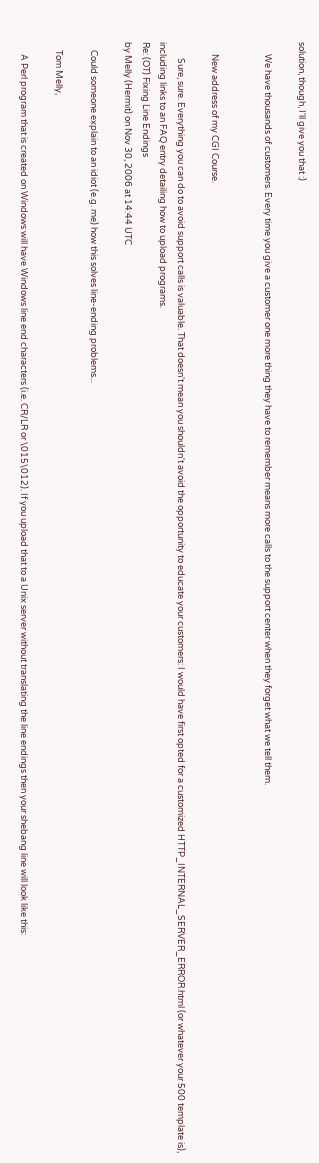solution, though, I'll give you that :)

      We have thousands of customers. Every time you give a customer one more thing they have to remember means more calls to the support center when they forget what we tell them.


      New address of my CGI Course.

        Sure, sure. Everything you can do to avoid support calls is valuable. That doesn't mean you shouldn't avoid the opportunity to educate your customers: I would have first opted for a customized HTTP_INTERNAL_SERVER_ERROR.html (or whatever your 500 template is), including links to an FAQ entry detailing how to upload programs.
Re: (OT) Fixing Line Endings
by Melly (Hermit) on Nov 30, 2006 at 14:44 UTC

    Could someone explain to an idiot (e.g. me) how this solves line-ending problems...

    Tom Melly,

      A Perl program that is created on Windows will have Windows line end characters (i.e. CR/LR or \015\012). If you upload that to a Unix server without translating the line endings then your shebang line will look like this: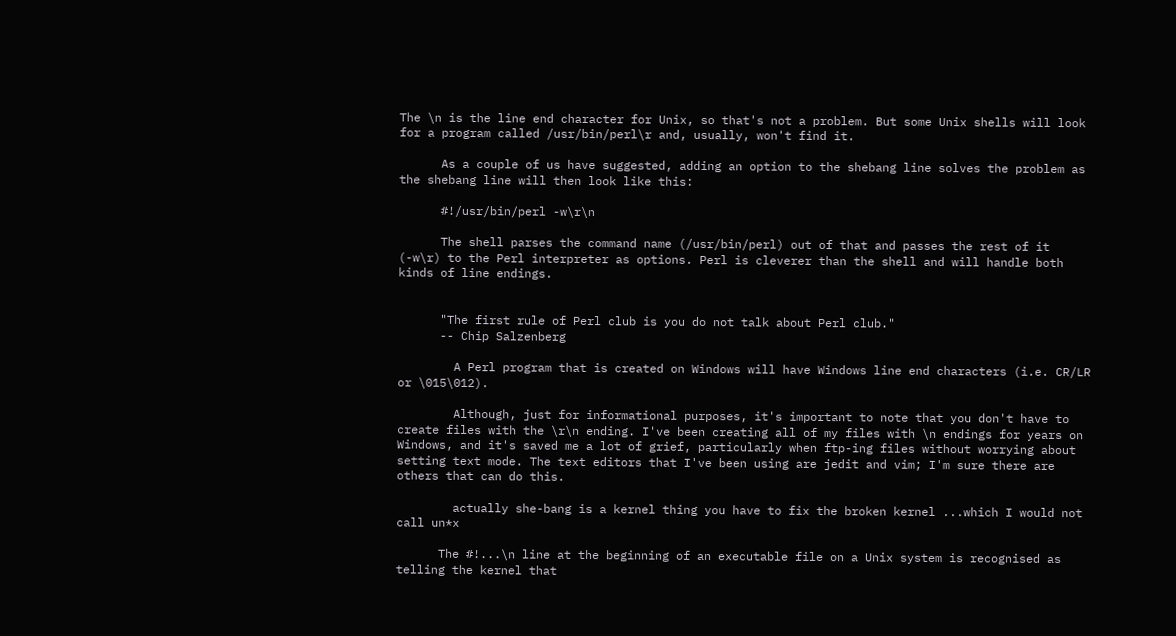The \n is the line end character for Unix, so that's not a problem. But some Unix shells will look for a program called /usr/bin/perl\r and, usually, won't find it.

      As a couple of us have suggested, adding an option to the shebang line solves the problem as the shebang line will then look like this:

      #!/usr/bin/perl -w\r\n

      The shell parses the command name (/usr/bin/perl) out of that and passes the rest of it (-w\r) to the Perl interpreter as options. Perl is cleverer than the shell and will handle both kinds of line endings.


      "The first rule of Perl club is you do not talk about Perl club."
      -- Chip Salzenberg

        A Perl program that is created on Windows will have Windows line end characters (i.e. CR/LR or \015\012).

        Although, just for informational purposes, it's important to note that you don't have to create files with the \r\n ending. I've been creating all of my files with \n endings for years on Windows, and it's saved me a lot of grief, particularly when ftp-ing files without worrying about setting text mode. The text editors that I've been using are jedit and vim; I'm sure there are others that can do this.

        actually she-bang is a kernel thing you have to fix the broken kernel ...which I would not call un*x

      The #!...\n line at the beginning of an executable file on a Unix system is recognised as telling the kernel that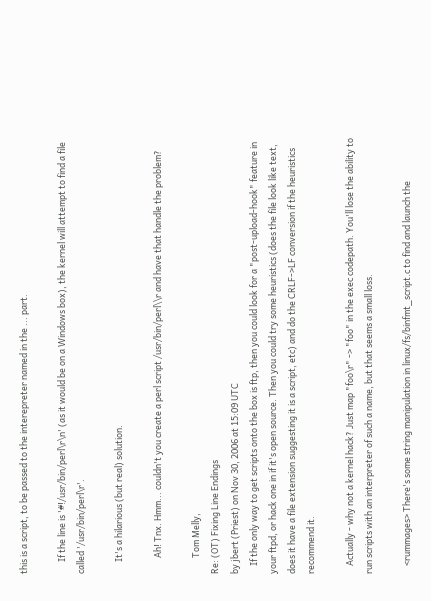this is a script, to be passed to the interepreter named in the ... part.

      If the line is '#!/usr/bin/perl\r\n' (as it would be on a Windows box), the kernel will attempt to find a file called '/usr/bin/perl\r'.

      It's a hilarious (but real) solution.

        Ah! Tnx. Hmm... couldn't you create a perl script /usr/bin/perl\\r and have that handle the problem?

        Tom Melly,
Re: (OT) Fixing Line Endings
by jbert (Priest) on Nov 30, 2006 at 15:09 UTC
    If the only way to get scripts onto the box is ftp, then you could look for a "post-upload-hook" feature in your ftpd, or hack one in if it's open source. Then you could try some heuristics (does the file look like text, does it have a file extension suggesting it is a script, etc) and do the CRLF->LF conversion if the heuristics recommend it.

    Actually - why not a kernel hack? Just map "foo\r" -> "foo" in the exec codepath. You'll lose the ability to run scripts with an interpreter of such a name, but that seems a small loss.

    <rummages> There's some string manipulation in linux/fs/binfmt_script.c to find and launch the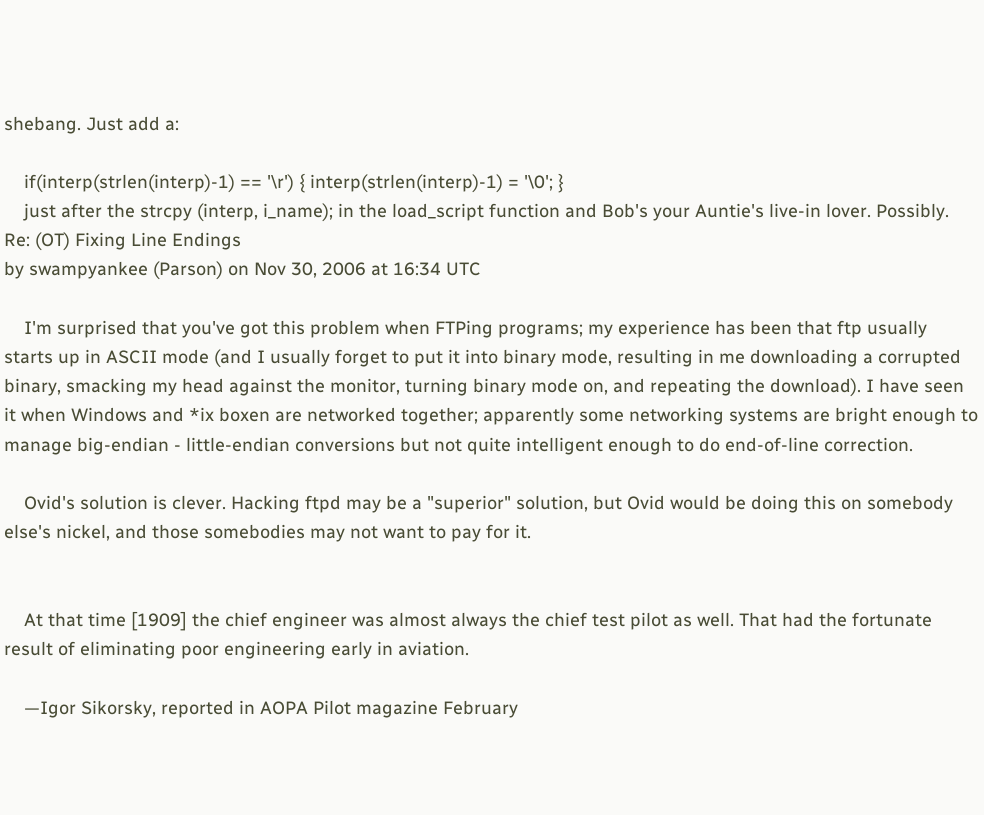shebang. Just add a:

    if(interp(strlen(interp)-1) == '\r') { interp(strlen(interp)-1) = '\0'; }
    just after the strcpy (interp, i_name); in the load_script function and Bob's your Auntie's live-in lover. Possibly.
Re: (OT) Fixing Line Endings
by swampyankee (Parson) on Nov 30, 2006 at 16:34 UTC

    I'm surprised that you've got this problem when FTPing programs; my experience has been that ftp usually starts up in ASCII mode (and I usually forget to put it into binary mode, resulting in me downloading a corrupted binary, smacking my head against the monitor, turning binary mode on, and repeating the download). I have seen it when Windows and *ix boxen are networked together; apparently some networking systems are bright enough to manage big-endian - little-endian conversions but not quite intelligent enough to do end-of-line correction.

    Ovid's solution is clever. Hacking ftpd may be a "superior" solution, but Ovid would be doing this on somebody else's nickel, and those somebodies may not want to pay for it.


    At that time [1909] the chief engineer was almost always the chief test pilot as well. That had the fortunate result of eliminating poor engineering early in aviation.

    —Igor Sikorsky, reported in AOPA Pilot magazine February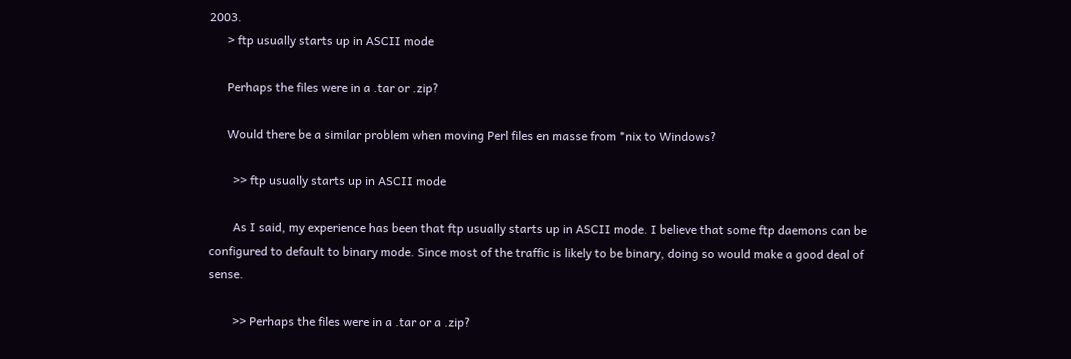2003.
      > ftp usually starts up in ASCII mode

      Perhaps the files were in a .tar or .zip?

      Would there be a similar problem when moving Perl files en masse from *nix to Windows?

        >> ftp usually starts up in ASCII mode

        As I said, my experience has been that ftp usually starts up in ASCII mode. I believe that some ftp daemons can be configured to default to binary mode. Since most of the traffic is likely to be binary, doing so would make a good deal of sense.

        >> Perhaps the files were in a .tar or a .zip?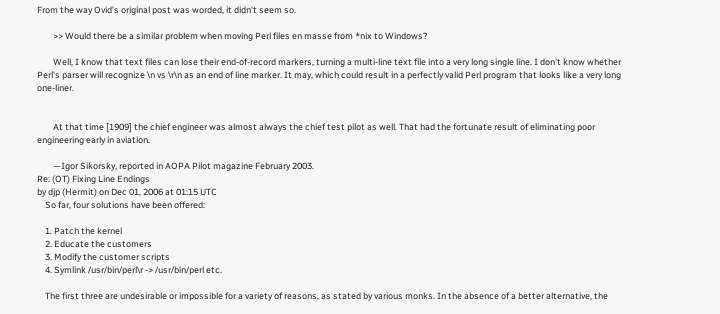From the way Ovid's original post was worded, it didn't seem so.

        >> Would there be a similar problem when moving Perl files en masse from *nix to Windows?

        Well, I know that text files can lose their end-of-record markers, turning a multi-line text file into a very long single line. I don't know whether Perl's parser will recognize \n vs \r\n as an end of line marker. It may, which could result in a perfectly valid Perl program that looks like a very long one-liner.


        At that time [1909] the chief engineer was almost always the chief test pilot as well. That had the fortunate result of eliminating poor engineering early in aviation.

        —Igor Sikorsky, reported in AOPA Pilot magazine February 2003.
Re: (OT) Fixing Line Endings
by djp (Hermit) on Dec 01, 2006 at 01:15 UTC
    So far, four solutions have been offered:

    1. Patch the kernel
    2. Educate the customers
    3. Modify the customer scripts
    4. Symlink /usr/bin/perl\r -> /usr/bin/perl etc.

    The first three are undesirable or impossible for a variety of reasons, as stated by various monks. In the absence of a better alternative, the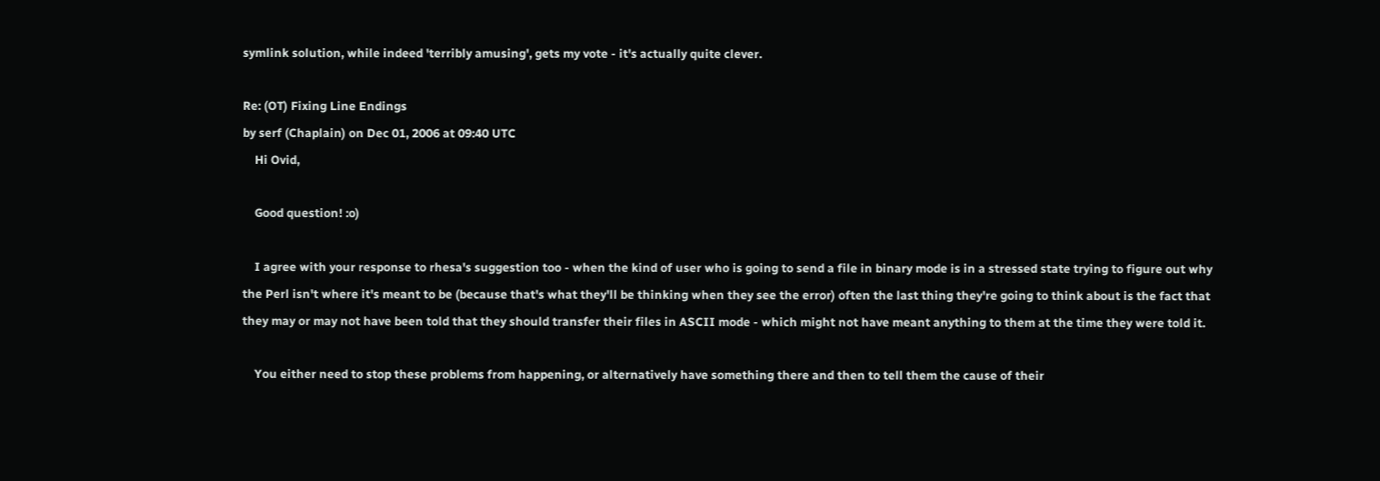symlink solution, while indeed 'terribly amusing', gets my vote - it's actually quite clever.

Re: (OT) Fixing Line Endings
by serf (Chaplain) on Dec 01, 2006 at 09:40 UTC
    Hi Ovid,

    Good question! :o)

    I agree with your response to rhesa's suggestion too - when the kind of user who is going to send a file in binary mode is in a stressed state trying to figure out why the Perl isn't where it's meant to be (because that's what they'll be thinking when they see the error) often the last thing they're going to think about is the fact that they may or may not have been told that they should transfer their files in ASCII mode - which might not have meant anything to them at the time they were told it.

    You either need to stop these problems from happening, or alternatively have something there and then to tell them the cause of their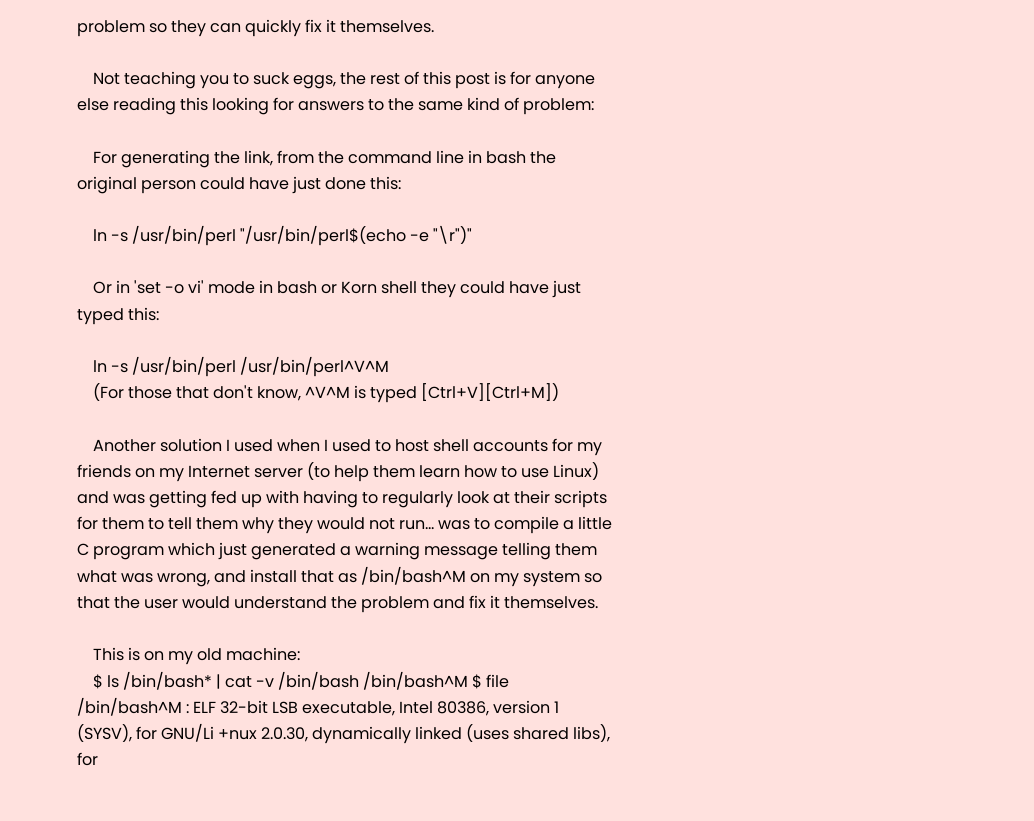problem so they can quickly fix it themselves.

    Not teaching you to suck eggs, the rest of this post is for anyone else reading this looking for answers to the same kind of problem:

    For generating the link, from the command line in bash the original person could have just done this:

    ln -s /usr/bin/perl "/usr/bin/perl$(echo -e "\r")"

    Or in 'set -o vi' mode in bash or Korn shell they could have just typed this:

    ln -s /usr/bin/perl /usr/bin/perl^V^M
    (For those that don't know, ^V^M is typed [Ctrl+V][Ctrl+M])

    Another solution I used when I used to host shell accounts for my friends on my Internet server (to help them learn how to use Linux) and was getting fed up with having to regularly look at their scripts for them to tell them why they would not run... was to compile a little C program which just generated a warning message telling them what was wrong, and install that as /bin/bash^M on my system so that the user would understand the problem and fix it themselves.

    This is on my old machine:
    $ ls /bin/bash* | cat -v /bin/bash /bin/bash^M $ file /bin/bash^M : ELF 32-bit LSB executable, Intel 80386, version 1 (SYSV), for GNU/Li +nux 2.0.30, dynamically linked (uses shared libs), for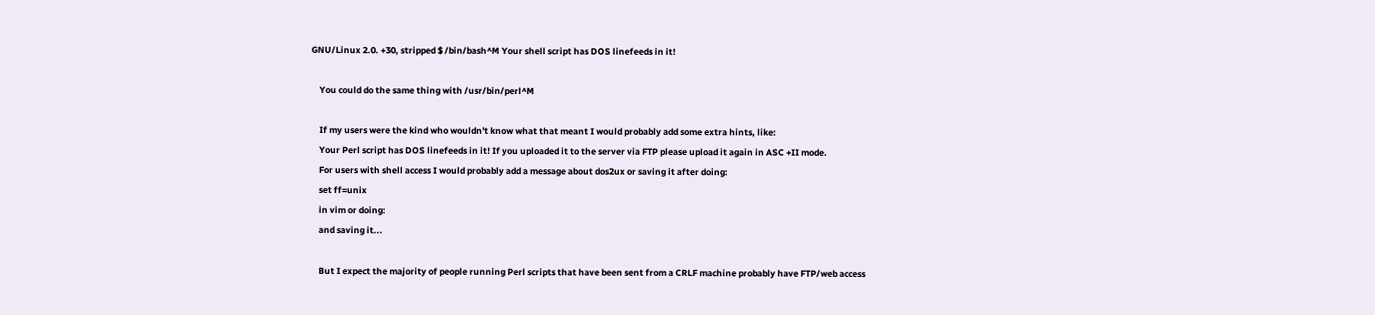GNU/Linux 2.0. +30, stripped $ /bin/bash^M Your shell script has DOS linefeeds in it!

    You could do the same thing with /usr/bin/perl^M

    If my users were the kind who wouldn't know what that meant I would probably add some extra hints, like:
    Your Perl script has DOS linefeeds in it! If you uploaded it to the server via FTP please upload it again in ASC +II mode.
    For users with shell access I would probably add a message about dos2ux or saving it after doing:
    set ff=unix
    in vim or doing:
    and saving it...

    But I expect the majority of people running Perl scripts that have been sent from a CRLF machine probably have FTP/web access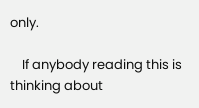only.

    If anybody reading this is thinking about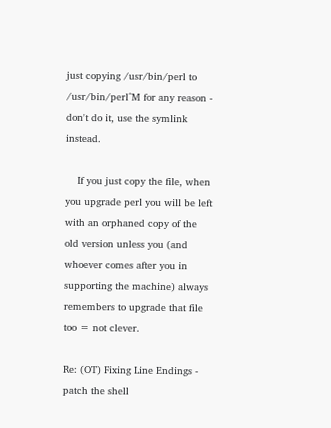just copying /usr/bin/perl to /usr/bin/perl^M for any reason - don't do it, use the symlink instead.

    If you just copy the file, when you upgrade perl you will be left with an orphaned copy of the old version unless you (and whoever comes after you in supporting the machine) always remembers to upgrade that file too = not clever.

Re: (OT) Fixing Line Endings - patch the shell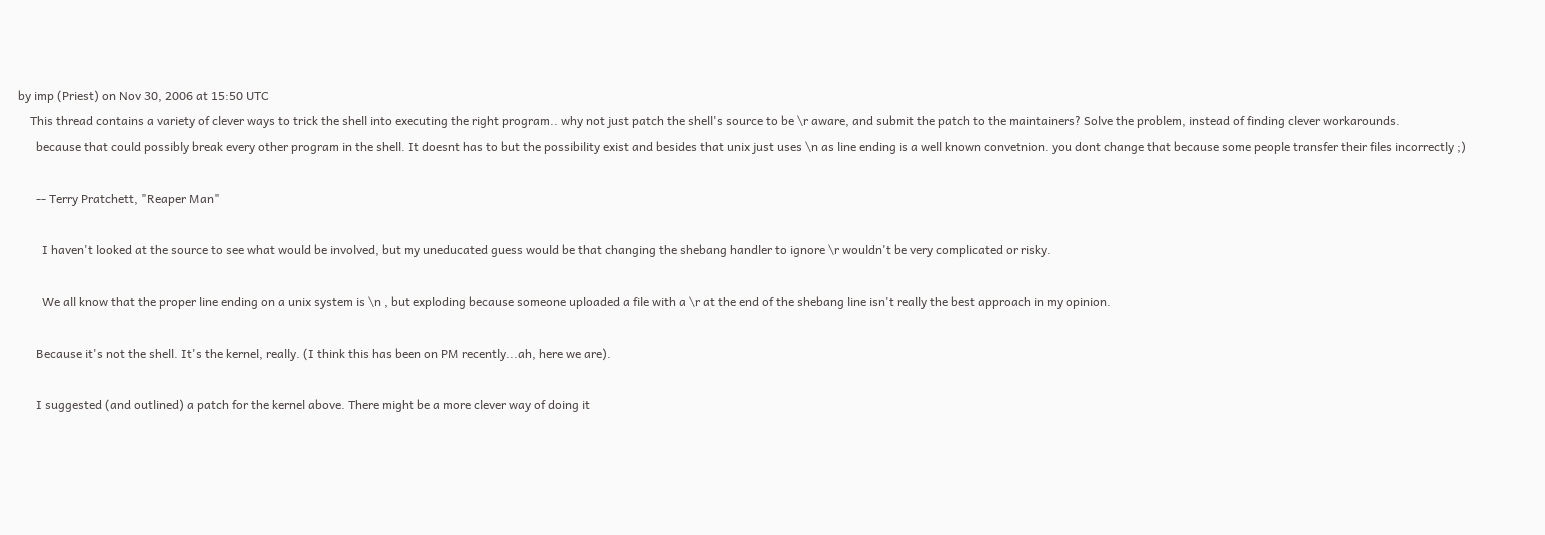by imp (Priest) on Nov 30, 2006 at 15:50 UTC
    This thread contains a variety of clever ways to trick the shell into executing the right program.. why not just patch the shell's source to be \r aware, and submit the patch to the maintainers? Solve the problem, instead of finding clever workarounds.
      because that could possibly break every other program in the shell. It doesnt has to but the possibility exist and besides that unix just uses \n as line ending is a well known convetnion. you dont change that because some people transfer their files incorrectly ;)

      -- Terry Pratchett, "Reaper Man"

        I haven't looked at the source to see what would be involved, but my uneducated guess would be that changing the shebang handler to ignore \r wouldn't be very complicated or risky.

        We all know that the proper line ending on a unix system is \n , but exploding because someone uploaded a file with a \r at the end of the shebang line isn't really the best approach in my opinion.

      Because it's not the shell. It's the kernel, really. (I think this has been on PM recently...ah, here we are).

      I suggested (and outlined) a patch for the kernel above. There might be a more clever way of doing it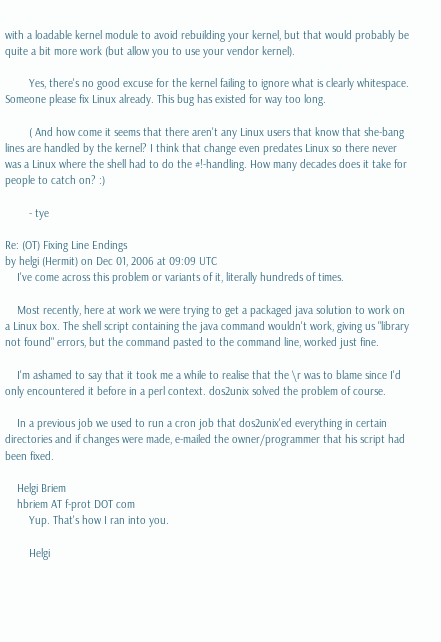with a loadable kernel module to avoid rebuilding your kernel, but that would probably be quite a bit more work (but allow you to use your vendor kernel).

        Yes, there's no good excuse for the kernel failing to ignore what is clearly whitespace. Someone please fix Linux already. This bug has existed for way too long.

        ( And how come it seems that there aren't any Linux users that know that she-bang lines are handled by the kernel? I think that change even predates Linux so there never was a Linux where the shell had to do the #!-handling. How many decades does it take for people to catch on? :)

        - tye

Re: (OT) Fixing Line Endings
by helgi (Hermit) on Dec 01, 2006 at 09:09 UTC
    I've come across this problem or variants of it, literally hundreds of times.

    Most recently, here at work we were trying to get a packaged java solution to work on a Linux box. The shell script containing the java command wouldn't work, giving us "library not found" errors, but the command pasted to the command line, worked just fine.

    I'm ashamed to say that it took me a while to realise that the \r was to blame since I'd only encountered it before in a perl context. dos2unix solved the problem of course.

    In a previous job we used to run a cron job that dos2unix'ed everything in certain directories and if changes were made, e-mailed the owner/programmer that his script had been fixed.

    Helgi Briem
    hbriem AT f-prot DOT com
        Yup. That's how I ran into you.

        Helgi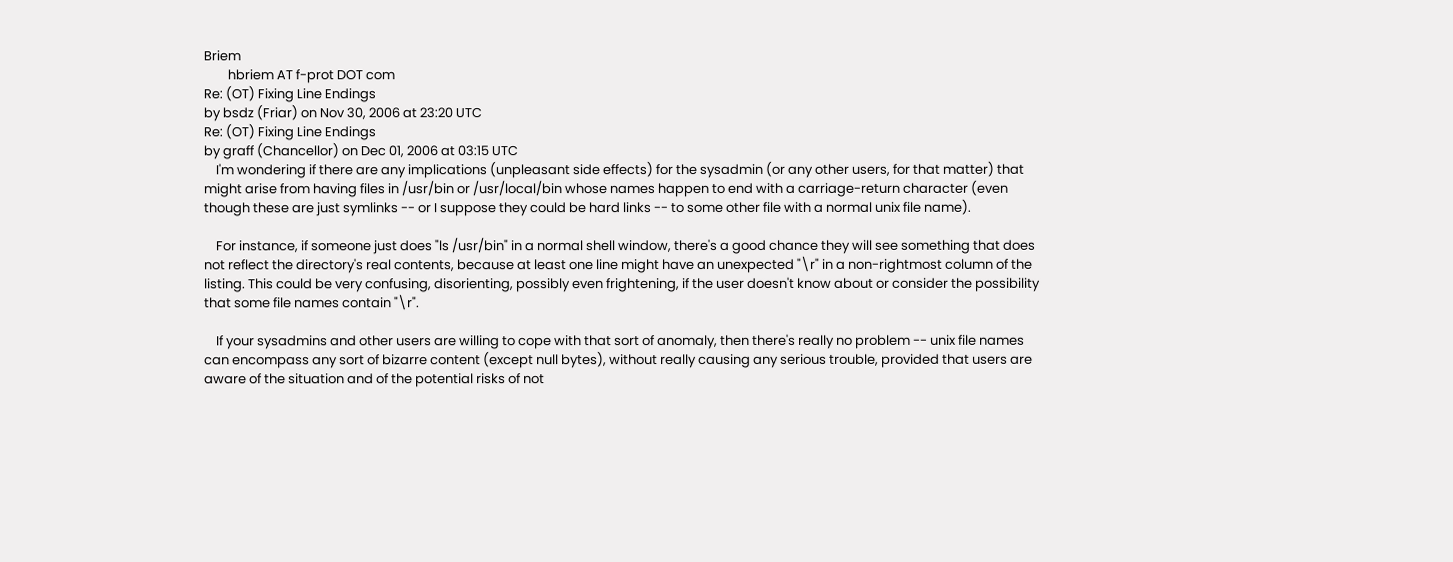Briem
        hbriem AT f-prot DOT com
Re: (OT) Fixing Line Endings
by bsdz (Friar) on Nov 30, 2006 at 23:20 UTC
Re: (OT) Fixing Line Endings
by graff (Chancellor) on Dec 01, 2006 at 03:15 UTC
    I'm wondering if there are any implications (unpleasant side effects) for the sysadmin (or any other users, for that matter) that might arise from having files in /usr/bin or /usr/local/bin whose names happen to end with a carriage-return character (even though these are just symlinks -- or I suppose they could be hard links -- to some other file with a normal unix file name).

    For instance, if someone just does "ls /usr/bin" in a normal shell window, there's a good chance they will see something that does not reflect the directory's real contents, because at least one line might have an unexpected "\r" in a non-rightmost column of the listing. This could be very confusing, disorienting, possibly even frightening, if the user doesn't know about or consider the possibility that some file names contain "\r".

    If your sysadmins and other users are willing to cope with that sort of anomaly, then there's really no problem -- unix file names can encompass any sort of bizarre content (except null bytes), without really causing any serious trouble, provided that users are aware of the situation and of the potential risks of not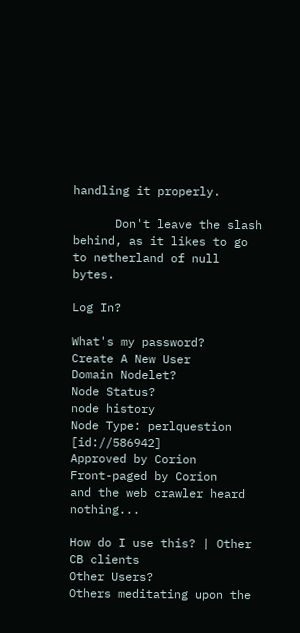handling it properly.

      Don't leave the slash behind, as it likes to go to netherland of null bytes.

Log In?

What's my password?
Create A New User
Domain Nodelet?
Node Status?
node history
Node Type: perlquestion [id://586942]
Approved by Corion
Front-paged by Corion
and the web crawler heard nothing...

How do I use this? | Other CB clients
Other Users?
Others meditating upon the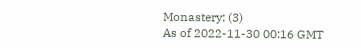Monastery: (3)
As of 2022-11-30 00:16 GMT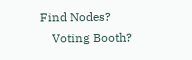Find Nodes?
    Voting Booth?